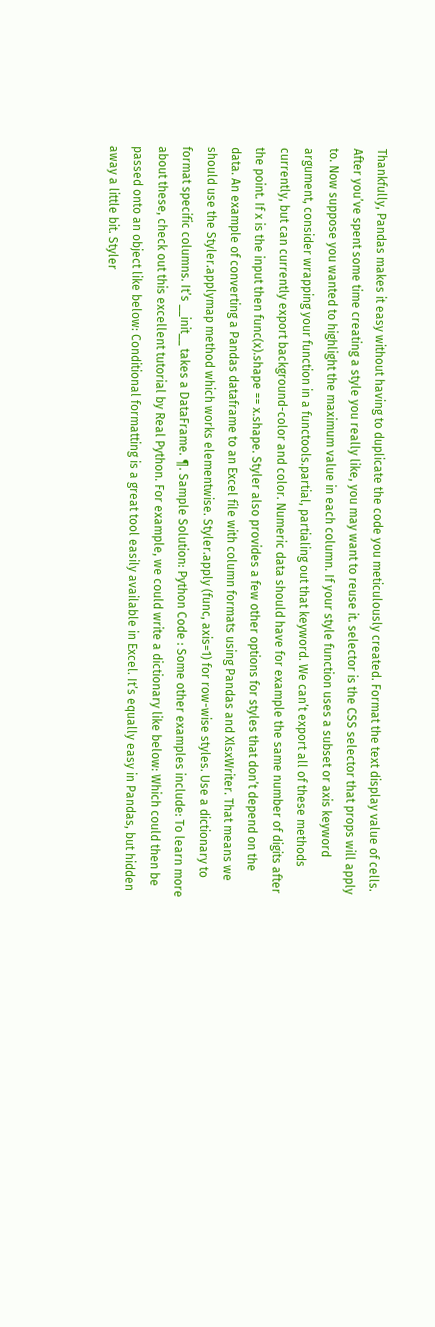Thankfully, Pandas makes it easy without having to duplicate the code you meticulously created. Format the text display value of cells. After you’ve spent some time creating a style you really like, you may want to reuse it. selector is the CSS selector that props will apply to. Now suppose you wanted to highlight the maximum value in each column. If your style function uses a subset or axis keyword argument, consider wrapping your function in a functools.partial, partialing out that keyword. We can’t export all of these methods currently, but can currently export background-color and color. Numeric data should have for example the same number of digits after the point. If x is the input then func(x).shape == x.shape. Styler also provides a few other options for styles that don’t depend on the data. An example of converting a Pandas dataframe to an Excel file with column formats using Pandas and XlsxWriter. That means we should use the Styler.applymap method which works elementwise. Styler.apply (func, axis=1) for row-wise styles. Use a dictionary to format specific columns. It’s __init__ takes a DataFrame. ¶. Sample Solution: Python Code : Some other examples include: To learn more about these, check out this excellent tutorial by Real Python. For example, we could write a dictionary like below: Which could then be passed onto an object like below: Conditional formatting is a great tool easily available in Excel. It’s equally easy in Pandas, but hidden away a little bit. Styler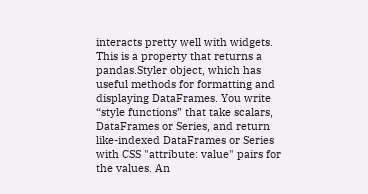interacts pretty well with widgets. This is a property that returns a pandas.Styler object, which has useful methods for formatting and displaying DataFrames. You write “style functions” that take scalars, DataFrames or Series, and return like-indexed DataFrames or Series with CSS "attribute: value" pairs for the values. An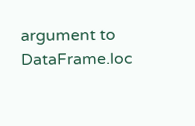argument to DataFrame.loc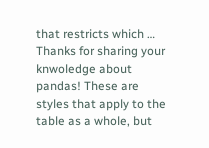that restricts which … Thanks for sharing your knwoledge about pandas! These are styles that apply to the table as a whole, but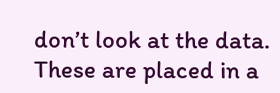don’t look at the data. These are placed in a